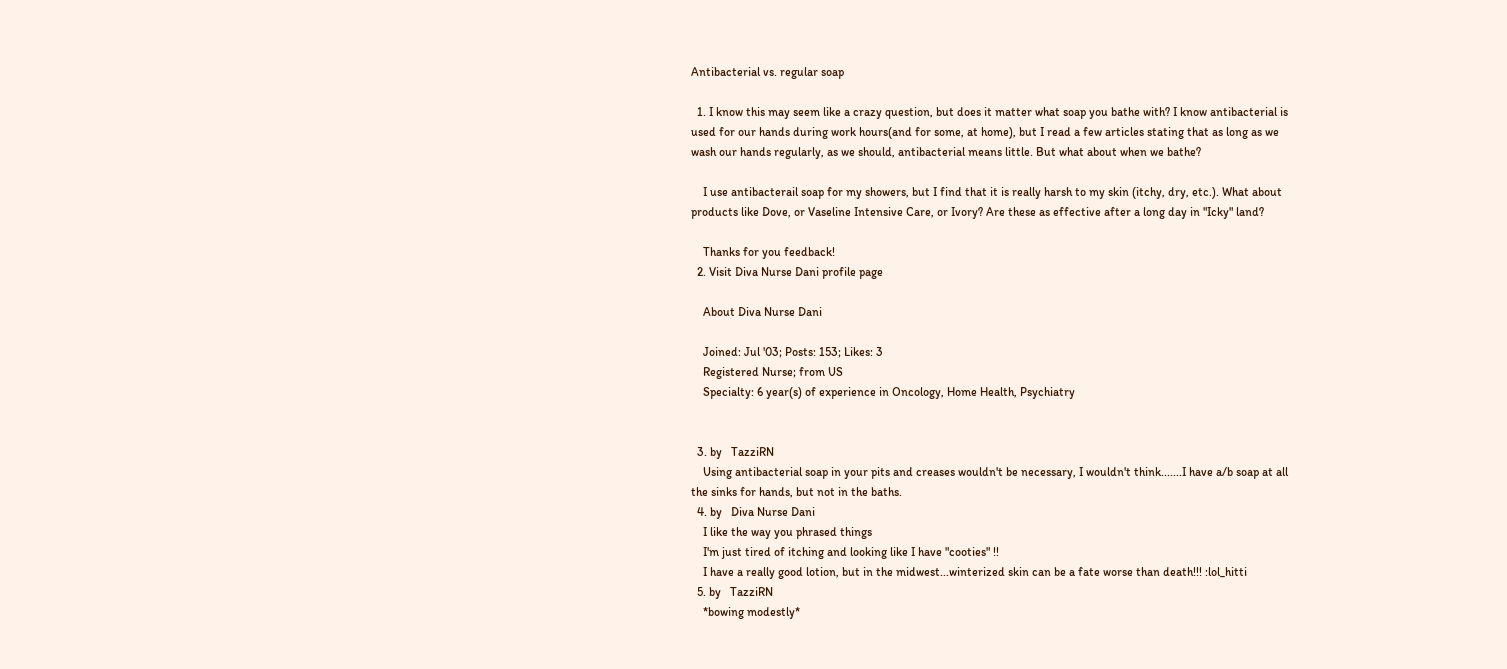Antibacterial vs. regular soap

  1. I know this may seem like a crazy question, but does it matter what soap you bathe with? I know antibacterial is used for our hands during work hours(and for some, at home), but I read a few articles stating that as long as we wash our hands regularly, as we should, antibacterial means little. But what about when we bathe?

    I use antibacterail soap for my showers, but I find that it is really harsh to my skin (itchy, dry, etc.). What about products like Dove, or Vaseline Intensive Care, or Ivory? Are these as effective after a long day in "Icky" land?

    Thanks for you feedback!
  2. Visit Diva Nurse Dani profile page

    About Diva Nurse Dani

    Joined: Jul '03; Posts: 153; Likes: 3
    Registered Nurse; from US
    Specialty: 6 year(s) of experience in Oncology, Home Health, Psychiatry


  3. by   TazziRN
    Using antibacterial soap in your pits and creases wouldn't be necessary, I wouldn't think.......I have a/b soap at all the sinks for hands, but not in the baths.
  4. by   Diva Nurse Dani
    I like the way you phrased things
    I'm just tired of itching and looking like I have "cooties" !!
    I have a really good lotion, but in the midwest...winterized skin can be a fate worse than death!!! :lol_hitti
  5. by   TazziRN
    *bowing modestly*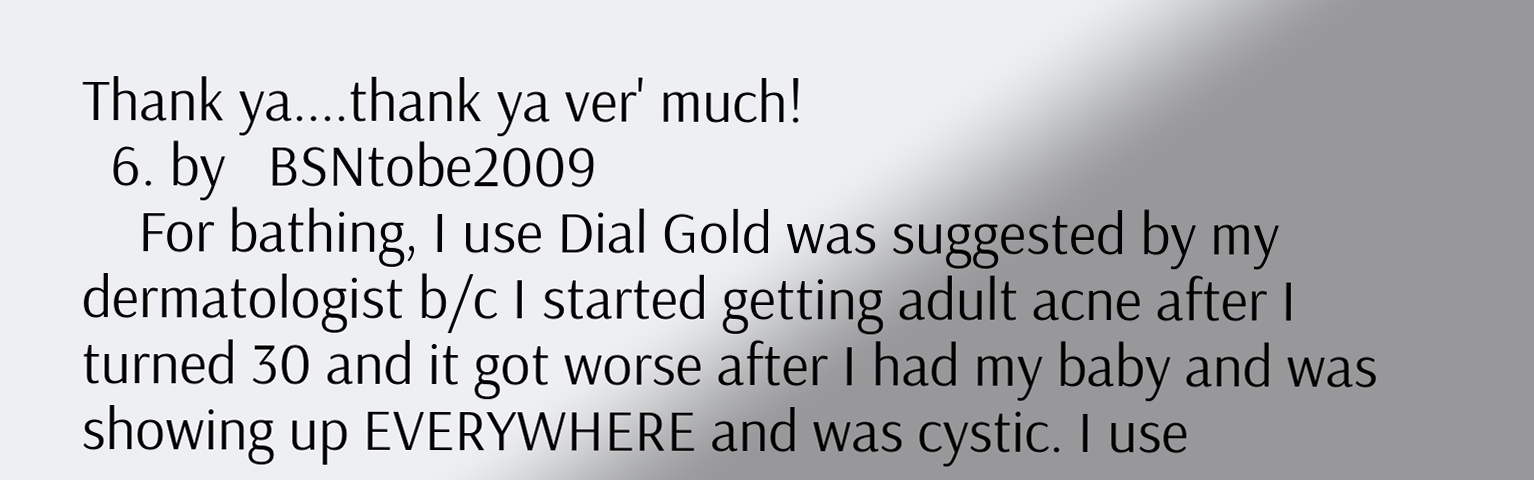Thank ya....thank ya ver' much!
  6. by   BSNtobe2009
    For bathing, I use Dial Gold was suggested by my dermatologist b/c I started getting adult acne after I turned 30 and it got worse after I had my baby and was showing up EVERYWHERE and was cystic. I use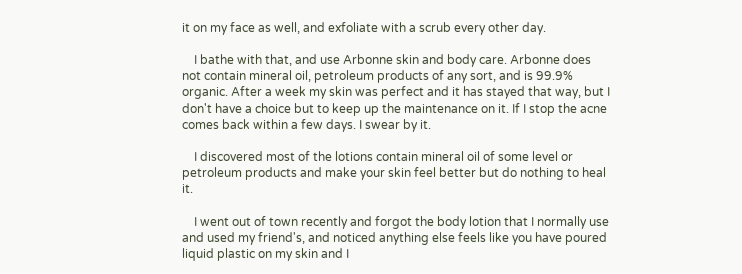it on my face as well, and exfoliate with a scrub every other day.

    I bathe with that, and use Arbonne skin and body care. Arbonne does not contain mineral oil, petroleum products of any sort, and is 99.9% organic. After a week my skin was perfect and it has stayed that way, but I don't have a choice but to keep up the maintenance on it. If I stop the acne comes back within a few days. I swear by it.

    I discovered most of the lotions contain mineral oil of some level or petroleum products and make your skin feel better but do nothing to heal it.

    I went out of town recently and forgot the body lotion that I normally use and used my friend's, and noticed anything else feels like you have poured liquid plastic on my skin and I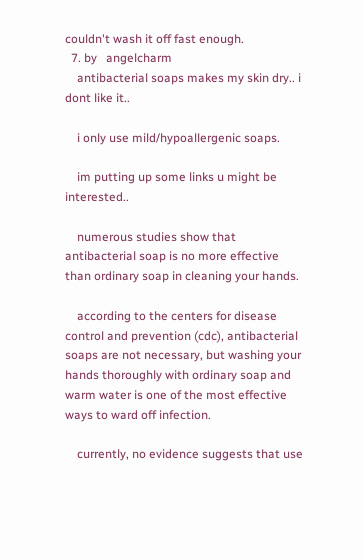couldn't wash it off fast enough.
  7. by   angelcharm
    antibacterial soaps makes my skin dry.. i dont like it..

    i only use mild/hypoallergenic soaps.

    im putting up some links u might be interested..

    numerous studies show that antibacterial soap is no more effective than ordinary soap in cleaning your hands.

    according to the centers for disease control and prevention (cdc), antibacterial soaps are not necessary, but washing your hands thoroughly with ordinary soap and warm water is one of the most effective ways to ward off infection.

    currently, no evidence suggests that use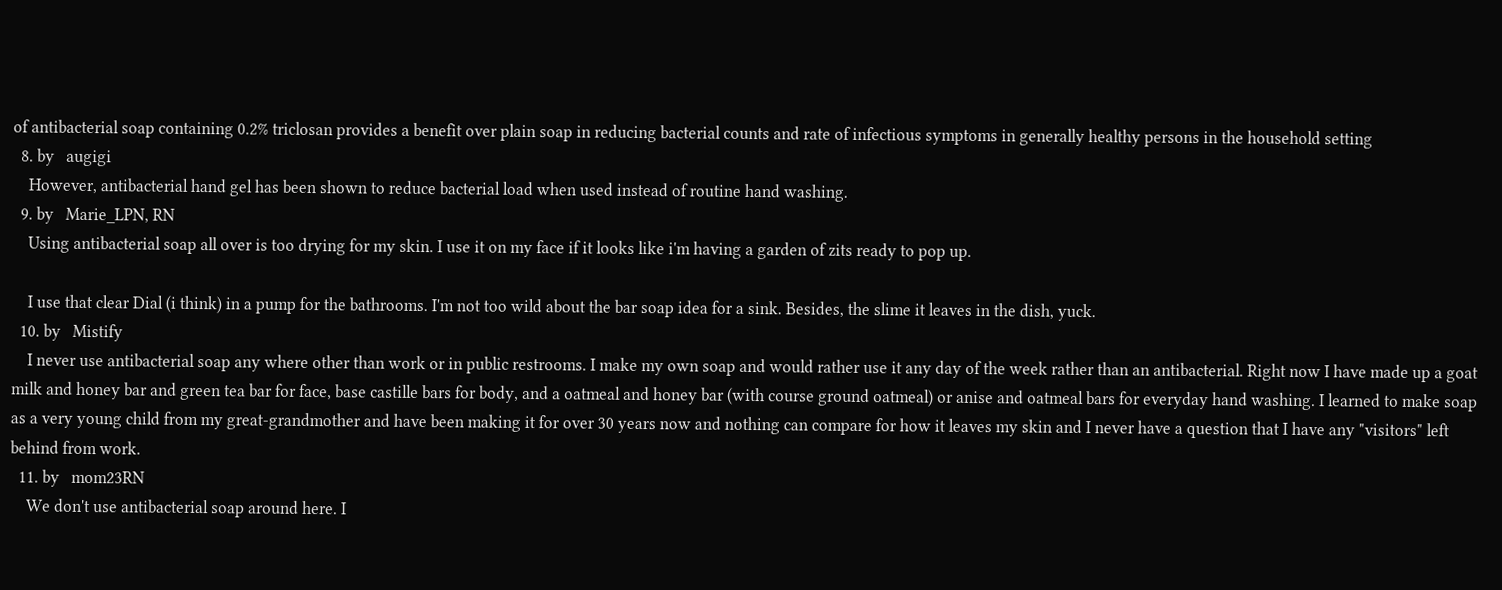of antibacterial soap containing 0.2% triclosan provides a benefit over plain soap in reducing bacterial counts and rate of infectious symptoms in generally healthy persons in the household setting
  8. by   augigi
    However, antibacterial hand gel has been shown to reduce bacterial load when used instead of routine hand washing.
  9. by   Marie_LPN, RN
    Using antibacterial soap all over is too drying for my skin. I use it on my face if it looks like i'm having a garden of zits ready to pop up.

    I use that clear Dial (i think) in a pump for the bathrooms. I'm not too wild about the bar soap idea for a sink. Besides, the slime it leaves in the dish, yuck.
  10. by   Mistify
    I never use antibacterial soap any where other than work or in public restrooms. I make my own soap and would rather use it any day of the week rather than an antibacterial. Right now I have made up a goat milk and honey bar and green tea bar for face, base castille bars for body, and a oatmeal and honey bar (with course ground oatmeal) or anise and oatmeal bars for everyday hand washing. I learned to make soap as a very young child from my great-grandmother and have been making it for over 30 years now and nothing can compare for how it leaves my skin and I never have a question that I have any "visitors" left behind from work.
  11. by   mom23RN
    We don't use antibacterial soap around here. I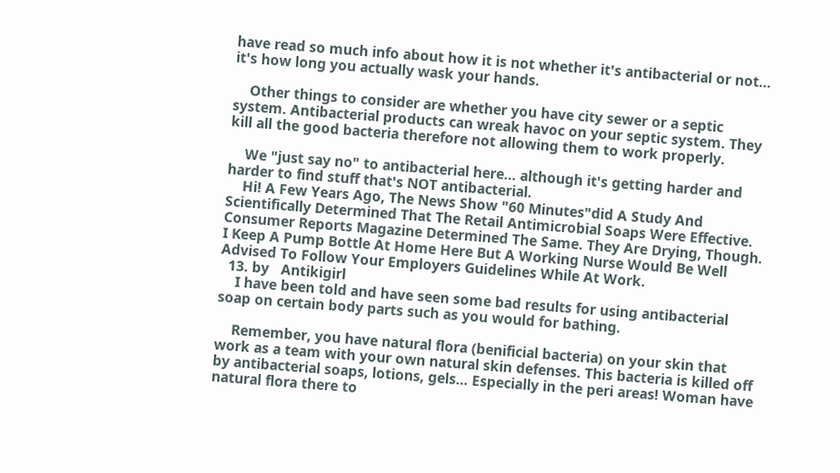have read so much info about how it is not whether it's antibacterial or not... it's how long you actually wask your hands.

    Other things to consider are whether you have city sewer or a septic system. Antibacterial products can wreak havoc on your septic system. They kill all the good bacteria therefore not allowing them to work properly.

    We "just say no" to antibacterial here... although it's getting harder and harder to find stuff that's NOT antibacterial.
    Hi! A Few Years Ago, The News Show "60 Minutes"did A Study And Scientifically Determined That The Retail Antimicrobial Soaps Were Effective. Consumer Reports Magazine Determined The Same. They Are Drying, Though. I Keep A Pump Bottle At Home Here But A Working Nurse Would Be Well Advised To Follow Your Employers Guidelines While At Work.
  13. by   Antikigirl
    I have been told and have seen some bad results for using antibacterial soap on certain body parts such as you would for bathing.

    Remember, you have natural flora (benificial bacteria) on your skin that work as a team with your own natural skin defenses. This bacteria is killed off by antibacterial soaps, lotions, gels... Especially in the peri areas! Woman have natural flora there to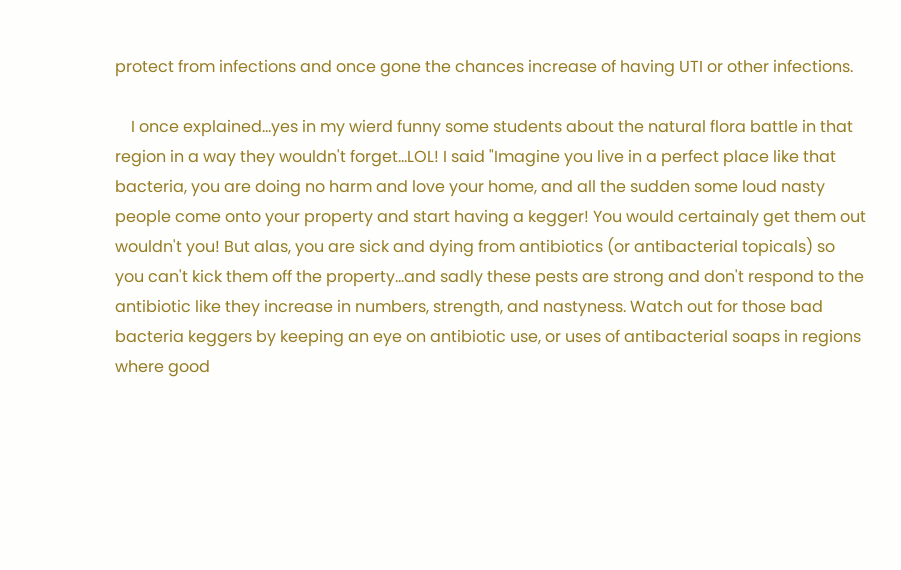protect from infections and once gone the chances increase of having UTI or other infections.

    I once explained...yes in my wierd funny some students about the natural flora battle in that region in a way they wouldn't forget...LOL! I said "Imagine you live in a perfect place like that bacteria, you are doing no harm and love your home, and all the sudden some loud nasty people come onto your property and start having a kegger! You would certainaly get them out wouldn't you! But alas, you are sick and dying from antibiotics (or antibacterial topicals) so you can't kick them off the property...and sadly these pests are strong and don't respond to the antibiotic like they increase in numbers, strength, and nastyness. Watch out for those bad bacteria keggers by keeping an eye on antibiotic use, or uses of antibacterial soaps in regions where good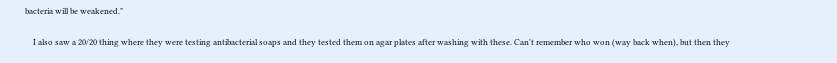bacteria will be weakened."

    I also saw a 20/20 thing where they were testing antibacterial soaps and they tested them on agar plates after washing with these. Can't remember who won (way back when), but then they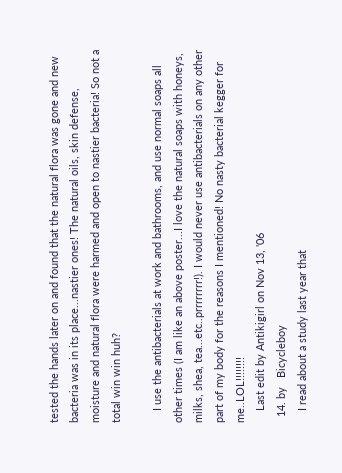tested the hands later on and found that the natural flora was gone and new bacteria was in its place...nastier ones! The natural oils, skin defense, moisture and natural flora were harmed and open to nastier bacteria! So not a total win win huh?

    I use the antibacterials at work and bathrooms, and use normal soaps all other times (I am like an above poster...I love the natural soaps with honeys, milks, shea, tea...etc..prrrrrrrr!). I would never use antibacterials on any other part of my body for the reasons I mentioned! No nasty bacterial kegger for me..LOL!!!!!!!!
    Last edit by Antikigirl on Nov 13, '06
  14. by   Bicycleboy
    I read about a study last year that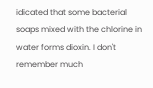idicated that some bacterial soaps mixed with the chlorine in water forms dioxin. I don't remember much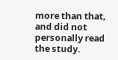more than that, and did not personally read the study.